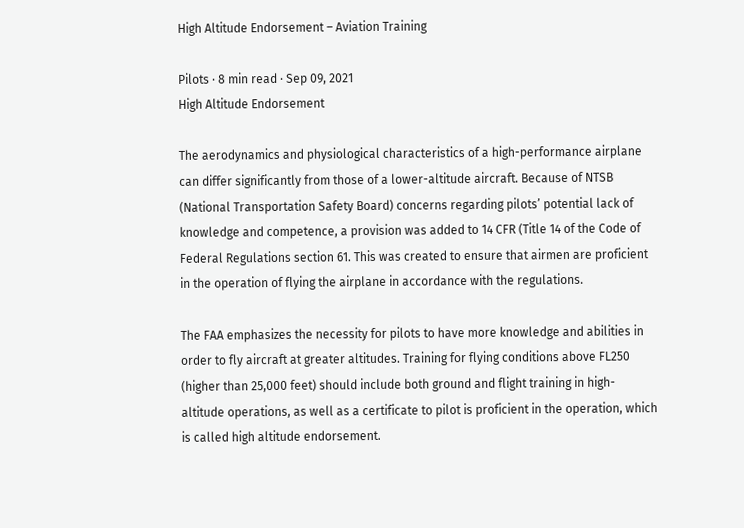High Altitude Endorsement – Aviation Training

Pilots · 8 min read · Sep 09, 2021
High Altitude Endorsement

The aerodynamics and physiological characteristics of a high-performance airplane can differ significantly from those of a lower-altitude aircraft. Because of NTSB (National Transportation Safety Board) concerns regarding pilots’ potential lack of knowledge and competence, a provision was added to 14 CFR (Title 14 of the Code of Federal Regulations section 61. This was created to ensure that airmen are proficient in the operation of flying the airplane in accordance with the regulations.

The FAA emphasizes the necessity for pilots to have more knowledge and abilities in order to fly aircraft at greater altitudes. Training for flying conditions above FL250 (higher than 25,000 feet) should include both ground and flight training in high-altitude operations, as well as a certificate to pilot is proficient in the operation, which is called high altitude endorsement.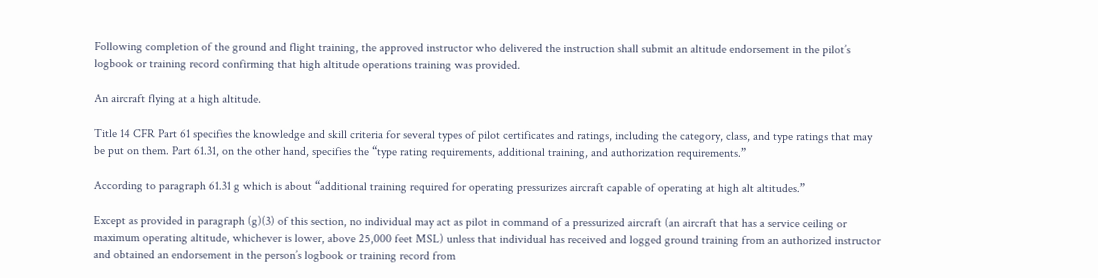Following completion of the ground and flight training, the approved instructor who delivered the instruction shall submit an altitude endorsement in the pilot’s logbook or training record confirming that high altitude operations training was provided.

An aircraft flying at a high altitude.

Title 14 CFR Part 61 specifies the knowledge and skill criteria for several types of pilot certificates and ratings, including the category, class, and type ratings that may be put on them. Part 61.31, on the other hand, specifies the “type rating requirements, additional training, and authorization requirements.”

According to paragraph 61.31 g which is about “additional training required for operating pressurizes aircraft capable of operating at high alt altitudes.”

Except as provided in paragraph (g)(3) of this section, no individual may act as pilot in command of a pressurized aircraft (an aircraft that has a service ceiling or maximum operating altitude, whichever is lower, above 25,000 feet MSL) unless that individual has received and logged ground training from an authorized instructor and obtained an endorsement in the person’s logbook or training record from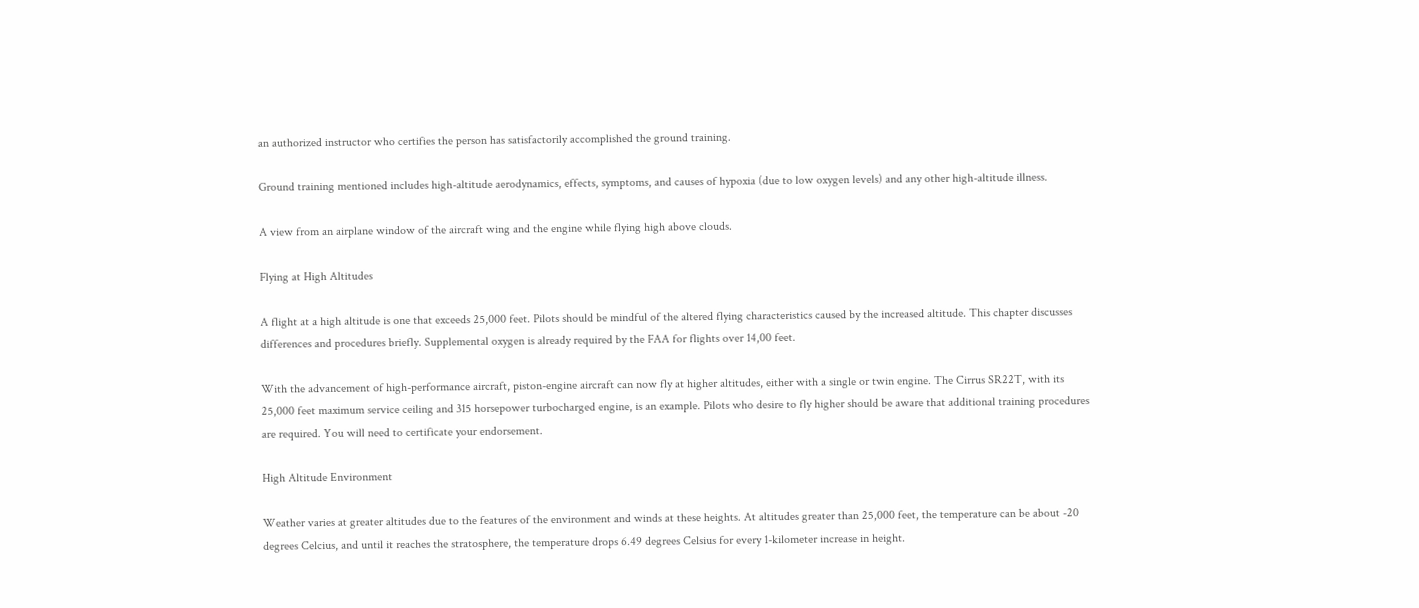an authorized instructor who certifies the person has satisfactorily accomplished the ground training.

Ground training mentioned includes high-altitude aerodynamics, effects, symptoms, and causes of hypoxia (due to low oxygen levels) and any other high-altitude illness.

A view from an airplane window of the aircraft wing and the engine while flying high above clouds.

Flying at High Altitudes

A flight at a high altitude is one that exceeds 25,000 feet. Pilots should be mindful of the altered flying characteristics caused by the increased altitude. This chapter discusses differences and procedures briefly. Supplemental oxygen is already required by the FAA for flights over 14,00 feet.

With the advancement of high-performance aircraft, piston-engine aircraft can now fly at higher altitudes, either with a single or twin engine. The Cirrus SR22T, with its 25,000 feet maximum service ceiling and 315 horsepower turbocharged engine, is an example. Pilots who desire to fly higher should be aware that additional training procedures are required. You will need to certificate your endorsement.

High Altitude Environment

Weather varies at greater altitudes due to the features of the environment and winds at these heights. At altitudes greater than 25,000 feet, the temperature can be about -20 degrees Celcius, and until it reaches the stratosphere, the temperature drops 6.49 degrees Celsius for every 1-kilometer increase in height.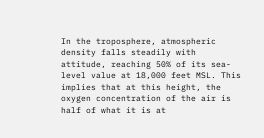In the troposphere, atmospheric density falls steadily with attitude, reaching 50% of its sea-level value at 18,000 feet MSL. This implies that at this height, the oxygen concentration of the air is half of what it is at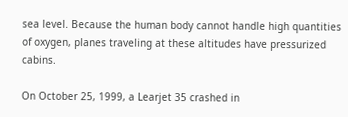sea level. Because the human body cannot handle high quantities of oxygen, planes traveling at these altitudes have pressurized cabins.

On October 25, 1999, a Learjet 35 crashed in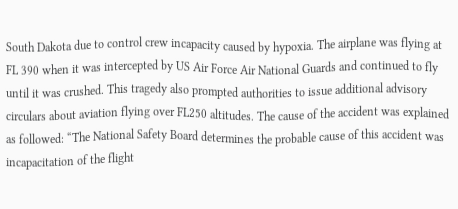South Dakota due to control crew incapacity caused by hypoxia. The airplane was flying at FL 390 when it was intercepted by US Air Force Air National Guards and continued to fly until it was crushed. This tragedy also prompted authorities to issue additional advisory circulars about aviation flying over FL250 altitudes. The cause of the accident was explained as followed: “The National Safety Board determines the probable cause of this accident was incapacitation of the flight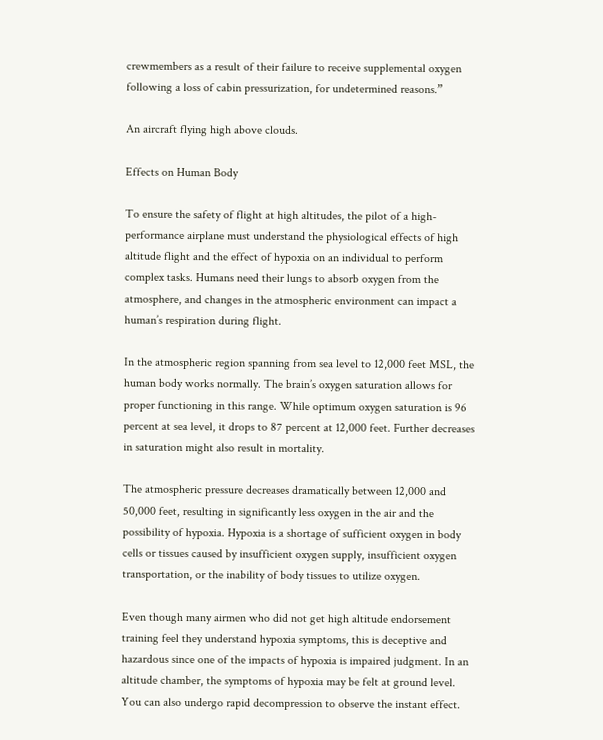crewmembers as a result of their failure to receive supplemental oxygen following a loss of cabin pressurization, for undetermined reasons.”

An aircraft flying high above clouds.

Effects on Human Body

To ensure the safety of flight at high altitudes, the pilot of a high-performance airplane must understand the physiological effects of high altitude flight and the effect of hypoxia on an individual to perform complex tasks. Humans need their lungs to absorb oxygen from the atmosphere, and changes in the atmospheric environment can impact a human’s respiration during flight.

In the atmospheric region spanning from sea level to 12,000 feet MSL, the human body works normally. The brain’s oxygen saturation allows for proper functioning in this range. While optimum oxygen saturation is 96 percent at sea level, it drops to 87 percent at 12,000 feet. Further decreases in saturation might also result in mortality.

The atmospheric pressure decreases dramatically between 12,000 and 50,000 feet, resulting in significantly less oxygen in the air and the possibility of hypoxia. Hypoxia is a shortage of sufficient oxygen in body cells or tissues caused by insufficient oxygen supply, insufficient oxygen transportation, or the inability of body tissues to utilize oxygen.

Even though many airmen who did not get high altitude endorsement training feel they understand hypoxia symptoms, this is deceptive and hazardous since one of the impacts of hypoxia is impaired judgment. In an altitude chamber, the symptoms of hypoxia may be felt at ground level. You can also undergo rapid decompression to observe the instant effect.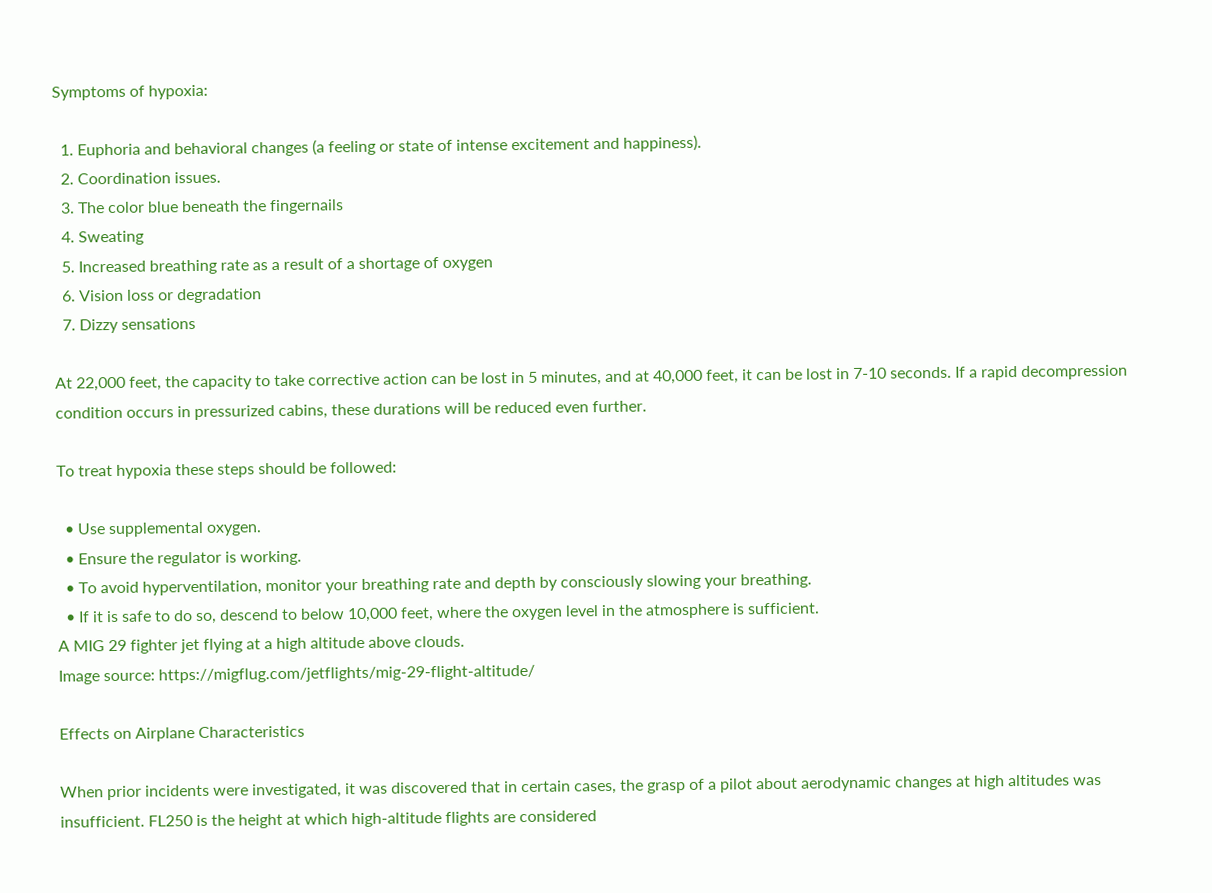Symptoms of hypoxia:

  1. Euphoria and behavioral changes (a feeling or state of intense excitement and happiness).
  2. Coordination issues.
  3. The color blue beneath the fingernails
  4. Sweating
  5. Increased breathing rate as a result of a shortage of oxygen
  6. Vision loss or degradation
  7. Dizzy sensations

At 22,000 feet, the capacity to take corrective action can be lost in 5 minutes, and at 40,000 feet, it can be lost in 7-10 seconds. If a rapid decompression condition occurs in pressurized cabins, these durations will be reduced even further.

To treat hypoxia these steps should be followed:

  • Use supplemental oxygen.
  • Ensure the regulator is working.
  • To avoid hyperventilation, monitor your breathing rate and depth by consciously slowing your breathing.
  • If it is safe to do so, descend to below 10,000 feet, where the oxygen level in the atmosphere is sufficient.
A MIG 29 fighter jet flying at a high altitude above clouds.
Image source: https://migflug.com/jetflights/mig-29-flight-altitude/

Effects on Airplane Characteristics

When prior incidents were investigated, it was discovered that in certain cases, the grasp of a pilot about aerodynamic changes at high altitudes was insufficient. FL250 is the height at which high-altitude flights are considered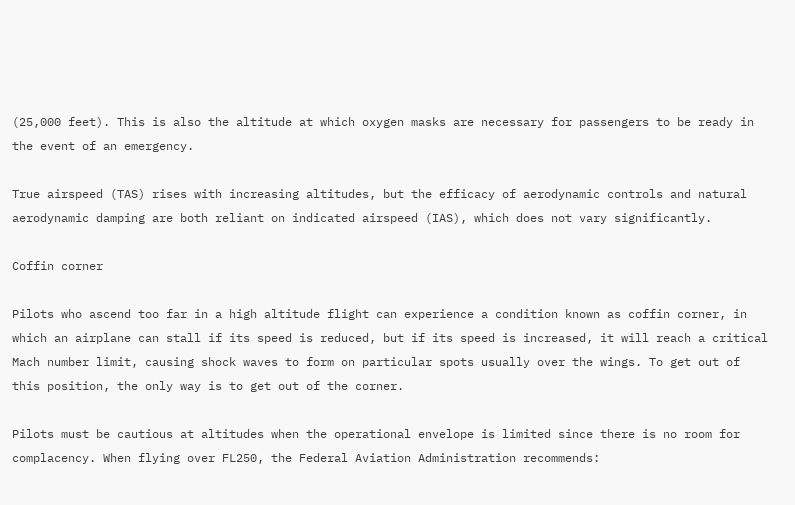(25,000 feet). This is also the altitude at which oxygen masks are necessary for passengers to be ready in the event of an emergency.

True airspeed (TAS) rises with increasing altitudes, but the efficacy of aerodynamic controls and natural aerodynamic damping are both reliant on indicated airspeed (IAS), which does not vary significantly.

Coffin corner

Pilots who ascend too far in a high altitude flight can experience a condition known as coffin corner, in which an airplane can stall if its speed is reduced, but if its speed is increased, it will reach a critical Mach number limit, causing shock waves to form on particular spots usually over the wings. To get out of this position, the only way is to get out of the corner.

Pilots must be cautious at altitudes when the operational envelope is limited since there is no room for complacency. When flying over FL250, the Federal Aviation Administration recommends: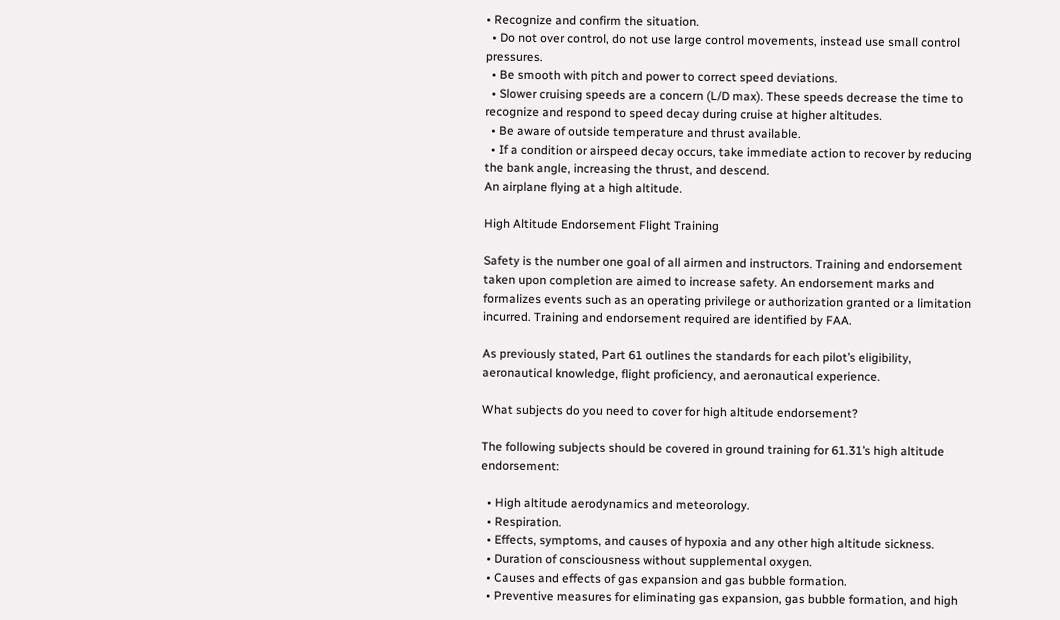• Recognize and confirm the situation.
  • Do not over control, do not use large control movements, instead use small control pressures.
  • Be smooth with pitch and power to correct speed deviations.
  • Slower cruising speeds are a concern (L/D max). These speeds decrease the time to recognize and respond to speed decay during cruise at higher altitudes.
  • Be aware of outside temperature and thrust available.
  • If a condition or airspeed decay occurs, take immediate action to recover by reducing the bank angle, increasing the thrust, and descend.
An airplane flying at a high altitude.

High Altitude Endorsement Flight Training

Safety is the number one goal of all airmen and instructors. Training and endorsement taken upon completion are aimed to increase safety. An endorsement marks and formalizes events such as an operating privilege or authorization granted or a limitation incurred. Training and endorsement required are identified by FAA.

As previously stated, Part 61 outlines the standards for each pilot’s eligibility, aeronautical knowledge, flight proficiency, and aeronautical experience.

What subjects do you need to cover for high altitude endorsement?

The following subjects should be covered in ground training for 61.31’s high altitude endorsement:

  • High altitude aerodynamics and meteorology.
  • Respiration.
  • Effects, symptoms, and causes of hypoxia and any other high altitude sickness.
  • Duration of consciousness without supplemental oxygen.
  • Causes and effects of gas expansion and gas bubble formation.
  • Preventive measures for eliminating gas expansion, gas bubble formation, and high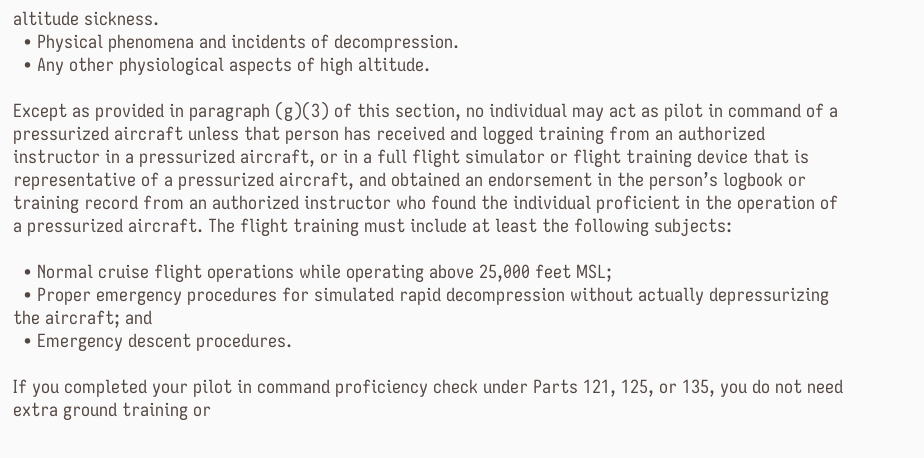altitude sickness.
  • Physical phenomena and incidents of decompression.
  • Any other physiological aspects of high altitude.

Except as provided in paragraph (g)(3) of this section, no individual may act as pilot in command of a pressurized aircraft unless that person has received and logged training from an authorized instructor in a pressurized aircraft, or in a full flight simulator or flight training device that is representative of a pressurized aircraft, and obtained an endorsement in the person’s logbook or training record from an authorized instructor who found the individual proficient in the operation of a pressurized aircraft. The flight training must include at least the following subjects:

  • Normal cruise flight operations while operating above 25,000 feet MSL;
  • Proper emergency procedures for simulated rapid decompression without actually depressurizing the aircraft; and
  • Emergency descent procedures.

If you completed your pilot in command proficiency check under Parts 121, 125, or 135, you do not need extra ground training or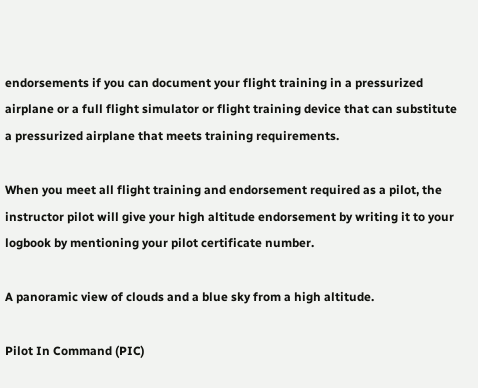endorsements if you can document your flight training in a pressurized airplane or a full flight simulator or flight training device that can substitute a pressurized airplane that meets training requirements.

When you meet all flight training and endorsement required as a pilot, the instructor pilot will give your high altitude endorsement by writing it to your logbook by mentioning your pilot certificate number.

A panoramic view of clouds and a blue sky from a high altitude.

Pilot In Command (PIC)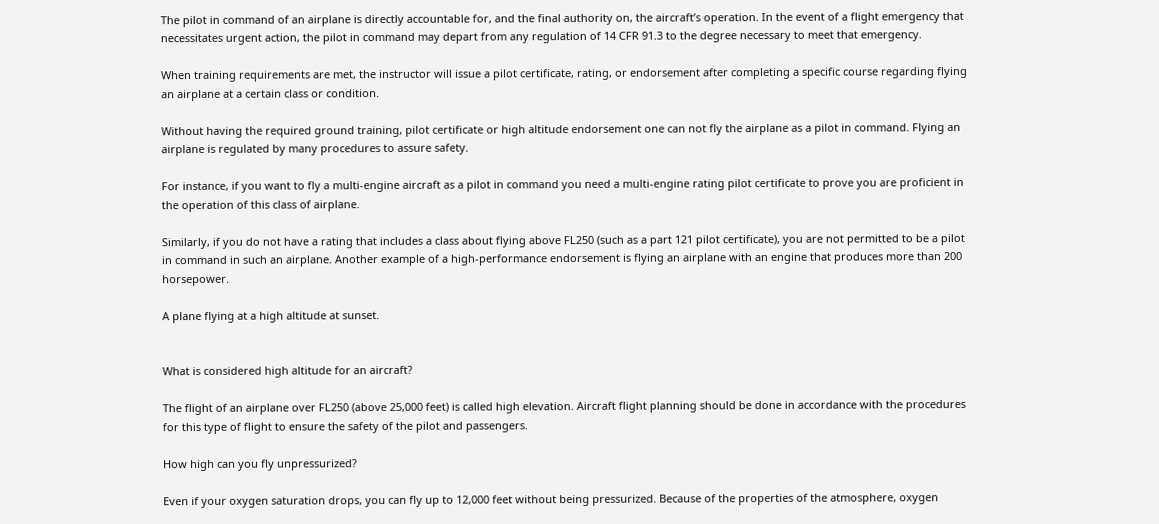The pilot in command of an airplane is directly accountable for, and the final authority on, the aircraft’s operation. In the event of a flight emergency that necessitates urgent action, the pilot in command may depart from any regulation of 14 CFR 91.3 to the degree necessary to meet that emergency.

When training requirements are met, the instructor will issue a pilot certificate, rating, or endorsement after completing a specific course regarding flying an airplane at a certain class or condition.

Without having the required ground training, pilot certificate or high altitude endorsement one can not fly the airplane as a pilot in command. Flying an airplane is regulated by many procedures to assure safety.

For instance, if you want to fly a multi-engine aircraft as a pilot in command you need a multi-engine rating pilot certificate to prove you are proficient in the operation of this class of airplane.

Similarly, if you do not have a rating that includes a class about flying above FL250 (such as a part 121 pilot certificate), you are not permitted to be a pilot in command in such an airplane. Another example of a high-performance endorsement is flying an airplane with an engine that produces more than 200 horsepower.

A plane flying at a high altitude at sunset.


What is considered high altitude for an aircraft?

The flight of an airplane over FL250 (above 25,000 feet) is called high elevation. Aircraft flight planning should be done in accordance with the procedures for this type of flight to ensure the safety of the pilot and passengers.

How high can you fly unpressurized?

Even if your oxygen saturation drops, you can fly up to 12,000 feet without being pressurized. Because of the properties of the atmosphere, oxygen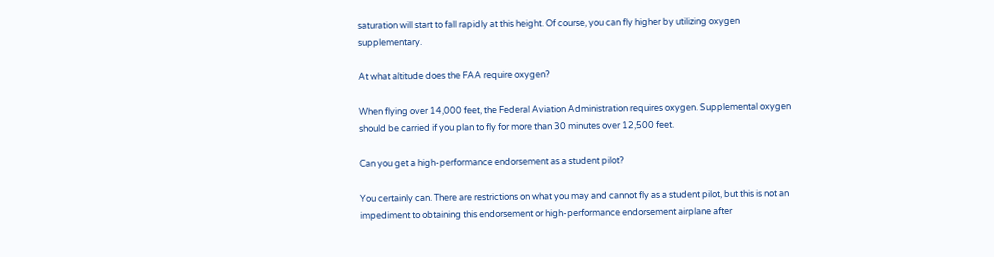saturation will start to fall rapidly at this height. Of course, you can fly higher by utilizing oxygen supplementary.

At what altitude does the FAA require oxygen?

When flying over 14,000 feet, the Federal Aviation Administration requires oxygen. Supplemental oxygen should be carried if you plan to fly for more than 30 minutes over 12,500 feet.

Can you get a high-performance endorsement as a student pilot?

You certainly can. There are restrictions on what you may and cannot fly as a student pilot, but this is not an impediment to obtaining this endorsement or high-performance endorsement airplane after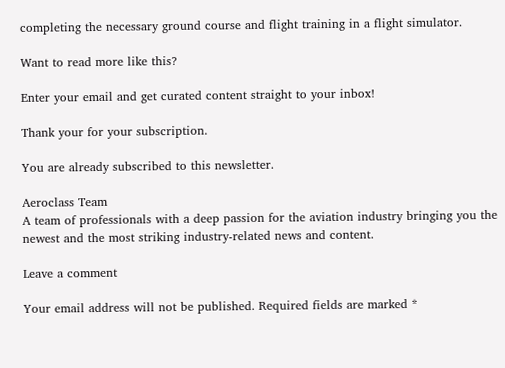completing the necessary ground course and flight training in a flight simulator.

Want to read more like this?

Enter your email and get curated content straight to your inbox!

Thank your for your subscription.

You are already subscribed to this newsletter.

Aeroclass Team
A team of professionals with a deep passion for the aviation industry bringing you the newest and the most striking industry-related news and content.

Leave a comment

Your email address will not be published. Required fields are marked *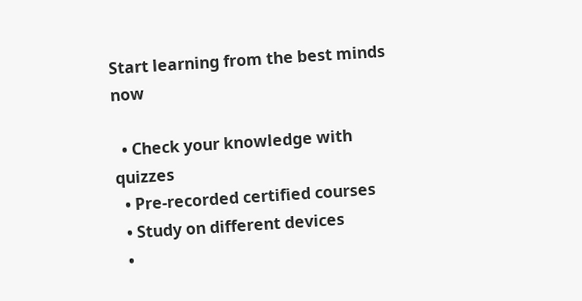Start learning from the best minds now

  • Check your knowledge with quizzes
  • Pre-recorded certified courses
  • Study on different devices
  •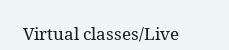Virtual classes/Live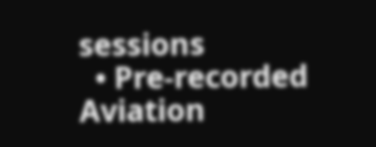sessions
  • Pre-recorded Aviation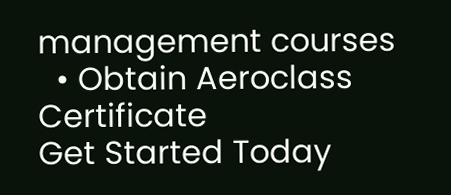management courses
  • Obtain Aeroclass Certificate
Get Started Today